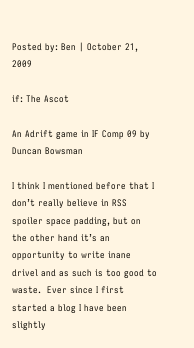Posted by: Ben | October 21, 2009

if: The Ascot

An Adrift game in IF Comp 09 by Duncan Bowsman

I think I mentioned before that I don’t really believe in RSS spoiler space padding, but on the other hand it’s an opportunity to write inane drivel and as such is too good to waste.  Ever since I first started a blog I have been slightly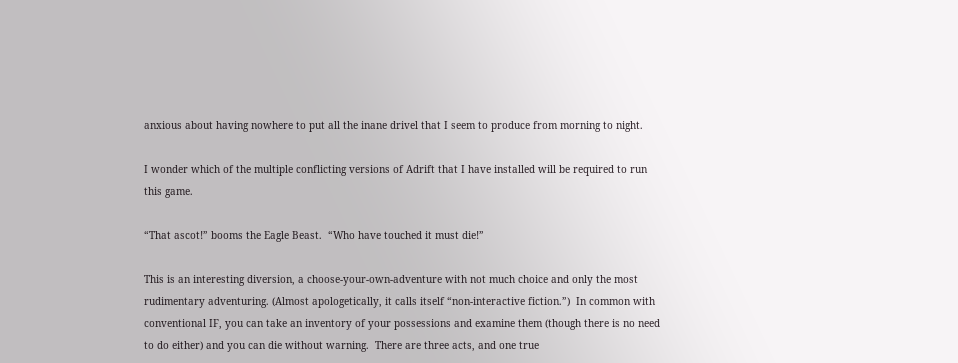anxious about having nowhere to put all the inane drivel that I seem to produce from morning to night.

I wonder which of the multiple conflicting versions of Adrift that I have installed will be required to run this game.

“That ascot!” booms the Eagle Beast.  “Who have touched it must die!”

This is an interesting diversion, a choose-your-own-adventure with not much choice and only the most rudimentary adventuring. (Almost apologetically, it calls itself “non-interactive fiction.”)  In common with conventional IF, you can take an inventory of your possessions and examine them (though there is no need to do either) and you can die without warning.  There are three acts, and one true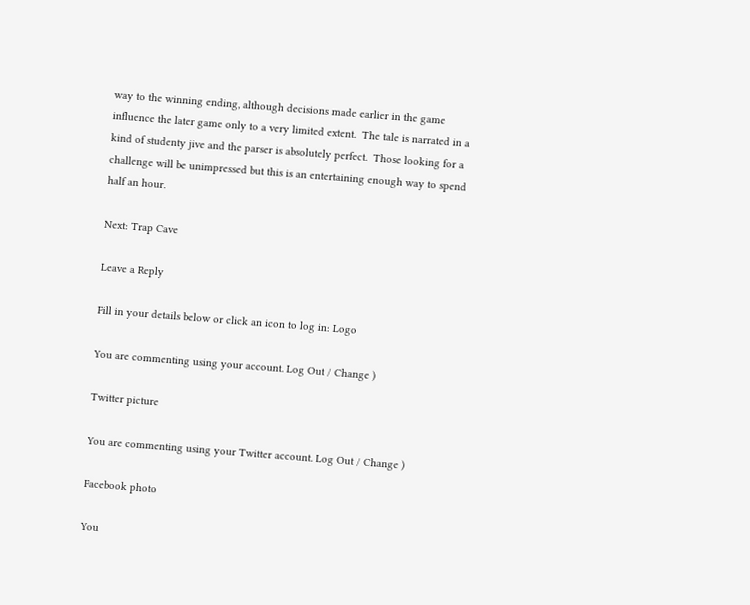way to the winning ending, although decisions made earlier in the game influence the later game only to a very limited extent.  The tale is narrated in a kind of studenty jive and the parser is absolutely perfect.  Those looking for a challenge will be unimpressed but this is an entertaining enough way to spend half an hour.

Next: Trap Cave

Leave a Reply

Fill in your details below or click an icon to log in: Logo

You are commenting using your account. Log Out / Change )

Twitter picture

You are commenting using your Twitter account. Log Out / Change )

Facebook photo

You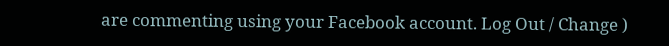are commenting using your Facebook account. Log Out / Change )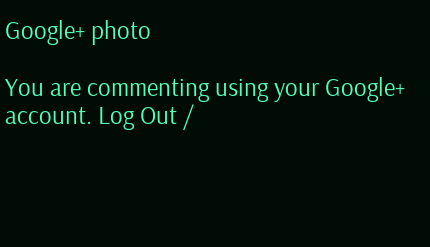Google+ photo

You are commenting using your Google+ account. Log Out /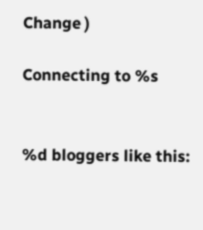Change )

Connecting to %s


%d bloggers like this: